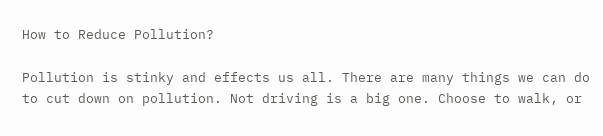How to Reduce Pollution?

Pollution is stinky and effects us all. There are many things we can do to cut down on pollution. Not driving is a big one. Choose to walk, or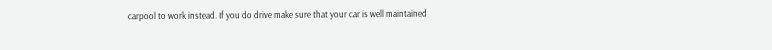carpool to work instead. If you do drive make sure that your car is well maintained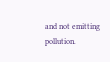and not emitting pollution.